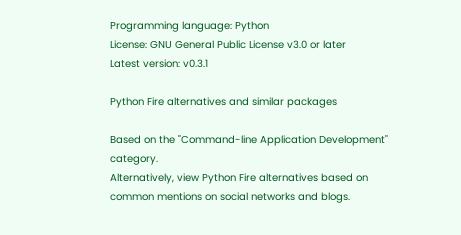Programming language: Python
License: GNU General Public License v3.0 or later
Latest version: v0.3.1

Python Fire alternatives and similar packages

Based on the "Command-line Application Development" category.
Alternatively, view Python Fire alternatives based on common mentions on social networks and blogs.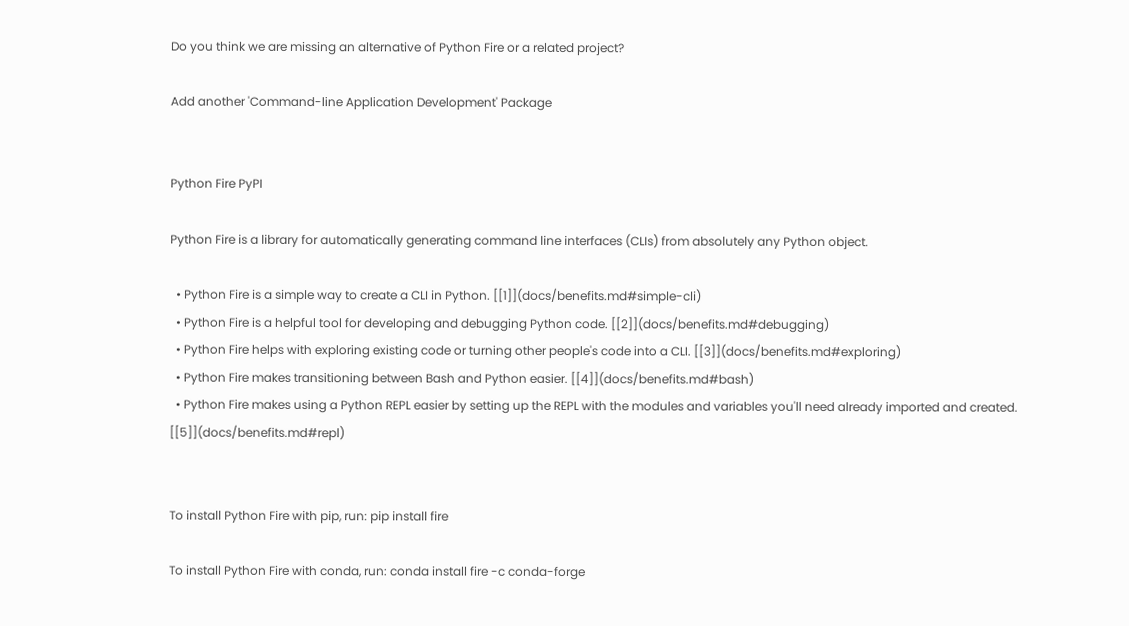Do you think we are missing an alternative of Python Fire or a related project?

Add another 'Command-line Application Development' Package


Python Fire PyPI

Python Fire is a library for automatically generating command line interfaces (CLIs) from absolutely any Python object.

  • Python Fire is a simple way to create a CLI in Python. [[1]](docs/benefits.md#simple-cli)
  • Python Fire is a helpful tool for developing and debugging Python code. [[2]](docs/benefits.md#debugging)
  • Python Fire helps with exploring existing code or turning other people's code into a CLI. [[3]](docs/benefits.md#exploring)
  • Python Fire makes transitioning between Bash and Python easier. [[4]](docs/benefits.md#bash)
  • Python Fire makes using a Python REPL easier by setting up the REPL with the modules and variables you'll need already imported and created. [[5]](docs/benefits.md#repl)


To install Python Fire with pip, run: pip install fire

To install Python Fire with conda, run: conda install fire -c conda-forge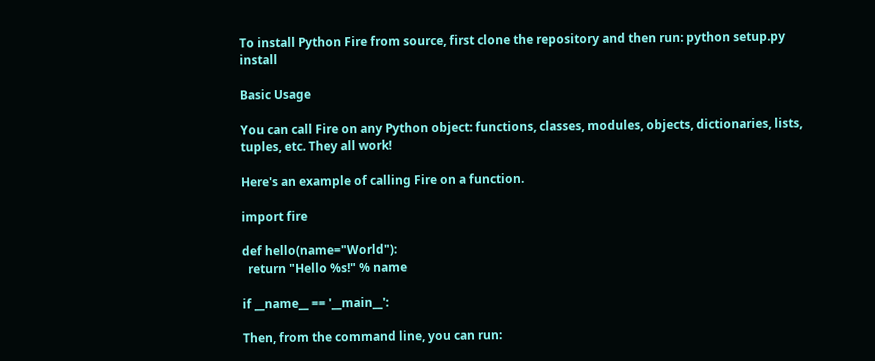To install Python Fire from source, first clone the repository and then run: python setup.py install

Basic Usage

You can call Fire on any Python object: functions, classes, modules, objects, dictionaries, lists, tuples, etc. They all work!

Here's an example of calling Fire on a function.

import fire

def hello(name="World"):
  return "Hello %s!" % name

if __name__ == '__main__':

Then, from the command line, you can run: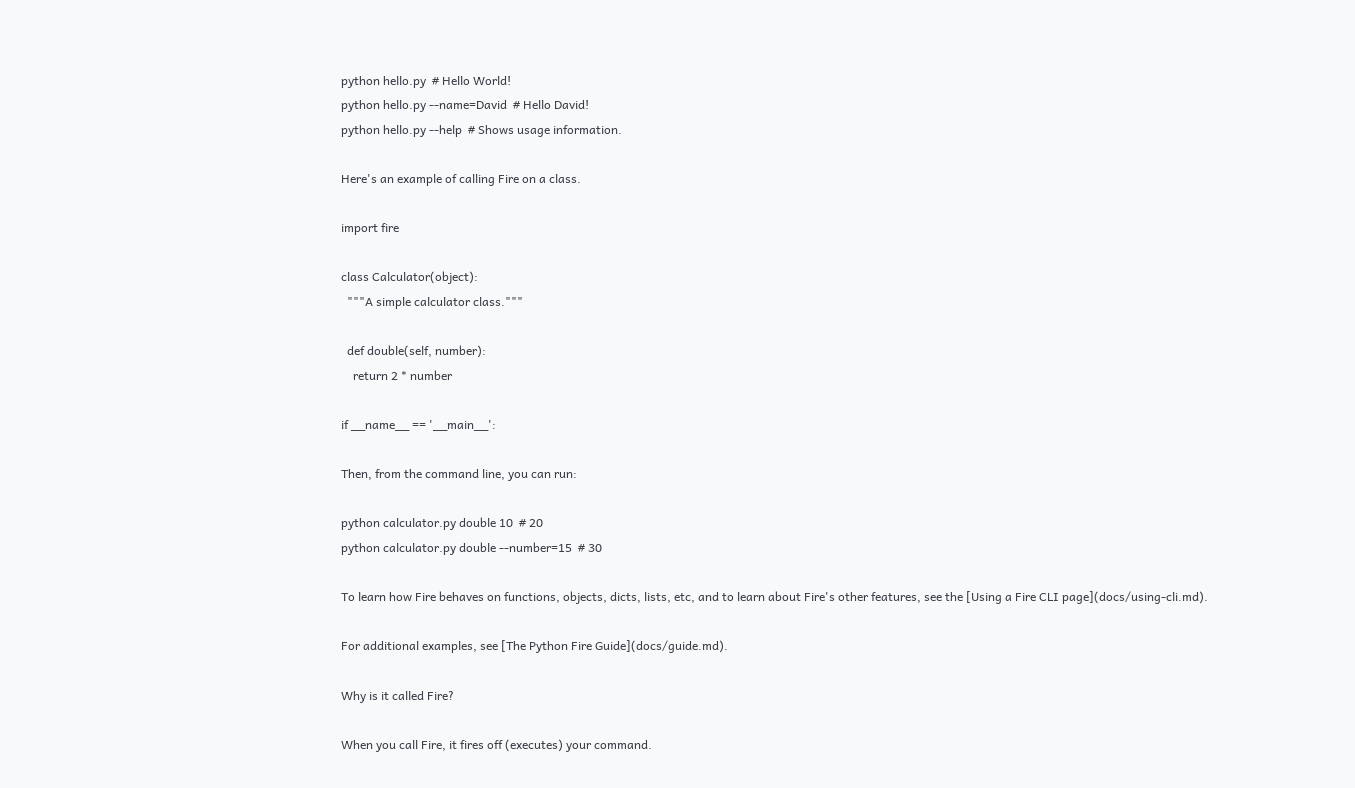python hello.py  # Hello World!
python hello.py --name=David  # Hello David!
python hello.py --help  # Shows usage information.

Here's an example of calling Fire on a class.

import fire

class Calculator(object):
  """A simple calculator class."""

  def double(self, number):
    return 2 * number

if __name__ == '__main__':

Then, from the command line, you can run:

python calculator.py double 10  # 20
python calculator.py double --number=15  # 30

To learn how Fire behaves on functions, objects, dicts, lists, etc, and to learn about Fire's other features, see the [Using a Fire CLI page](docs/using-cli.md).

For additional examples, see [The Python Fire Guide](docs/guide.md).

Why is it called Fire?

When you call Fire, it fires off (executes) your command.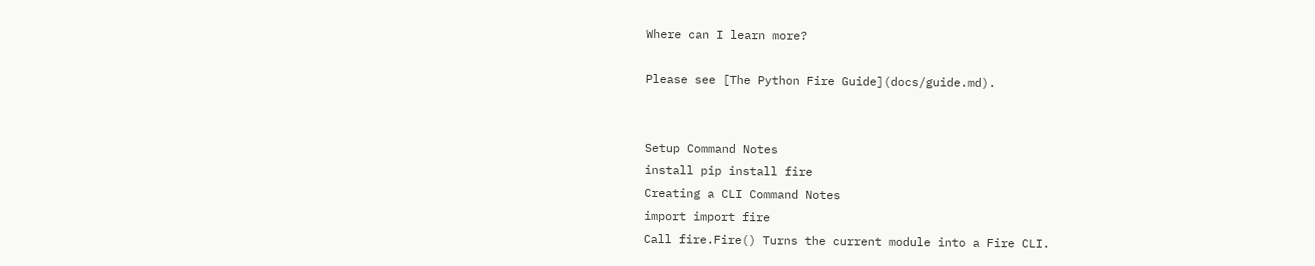Where can I learn more?

Please see [The Python Fire Guide](docs/guide.md).


Setup Command Notes
install pip install fire
Creating a CLI Command Notes
import import fire
Call fire.Fire() Turns the current module into a Fire CLI.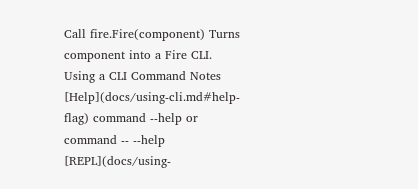Call fire.Fire(component) Turns component into a Fire CLI.
Using a CLI Command Notes
[Help](docs/using-cli.md#help-flag) command --help or command -- --help
[REPL](docs/using-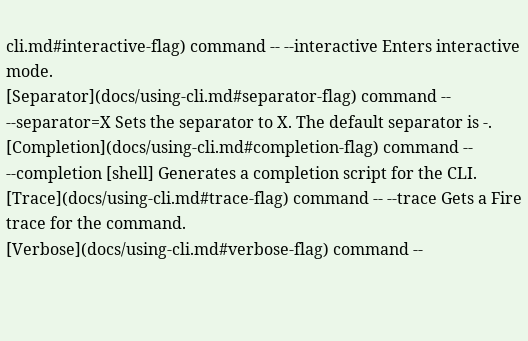cli.md#interactive-flag) command -- --interactive Enters interactive mode.
[Separator](docs/using-cli.md#separator-flag) command -- --separator=X Sets the separator to X. The default separator is -.
[Completion](docs/using-cli.md#completion-flag) command -- --completion [shell] Generates a completion script for the CLI.
[Trace](docs/using-cli.md#trace-flag) command -- --trace Gets a Fire trace for the command.
[Verbose](docs/using-cli.md#verbose-flag) command --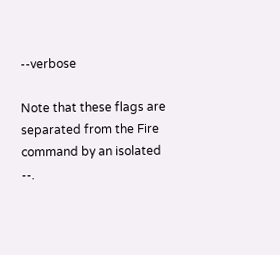--verbose

Note that these flags are separated from the Fire command by an isolated --.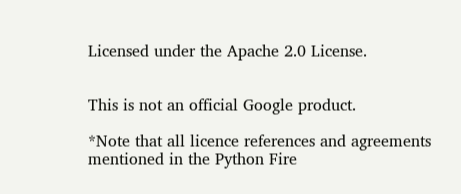Licensed under the Apache 2.0 License.


This is not an official Google product.

*Note that all licence references and agreements mentioned in the Python Fire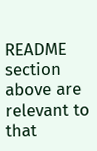README section above are relevant to that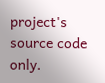project's source code only.